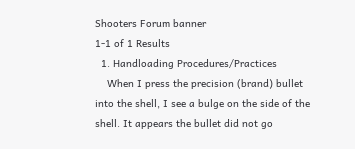Shooters Forum banner
1-1 of 1 Results
  1. Handloading Procedures/Practices
    When I press the precision (brand) bullet into the shell, I see a bulge on the side of the shell. It appears the bullet did not go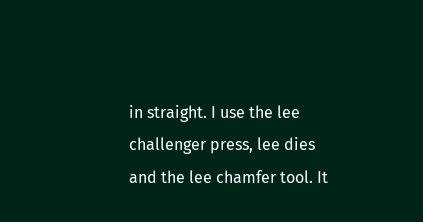in straight. I use the lee challenger press, lee dies and the lee chamfer tool. It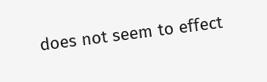does not seem to effect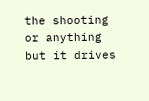the shooting or anything but it drives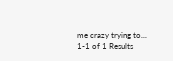me crazy trying to...
1-1 of 1 Results